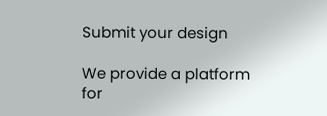Submit your design

We provide a platform for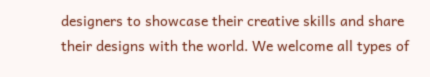designers to showcase their creative skills and share their designs with the world. We welcome all types of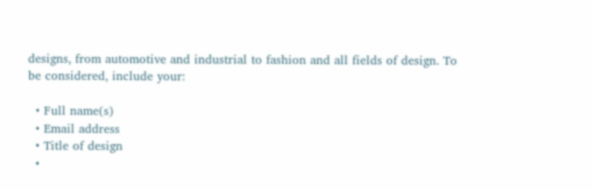designs, from automotive and industrial to fashion and all fields of design. To be considered, include your:

  • Full name(s)
  • Email address
  • Title of design
  •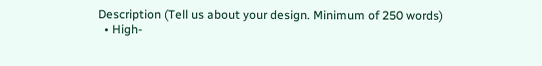Description (Tell us about your design. Minimum of 250 words)
  • High-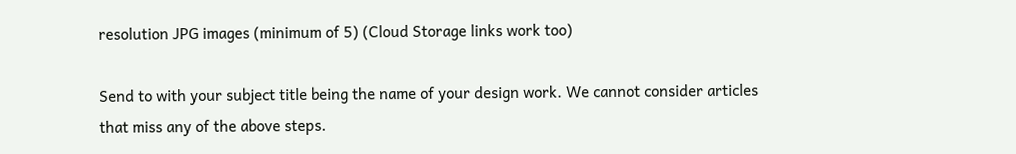resolution JPG images (minimum of 5) (Cloud Storage links work too)

Send to with your subject title being the name of your design work. We cannot consider articles that miss any of the above steps.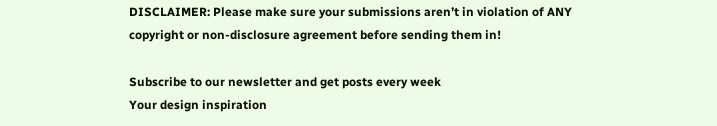DISCLAIMER: Please make sure your submissions aren’t in violation of ANY copyright or non-disclosure agreement before sending them in!

Subscribe to our newsletter and get posts every week
Your design inspiration